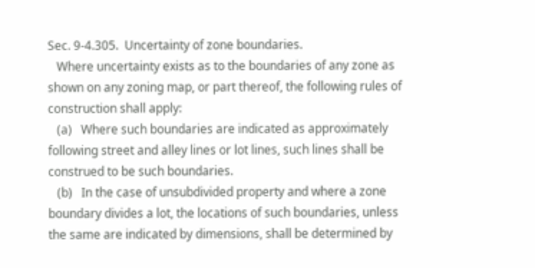Sec. 9-4.305.  Uncertainty of zone boundaries.
   Where uncertainty exists as to the boundaries of any zone as shown on any zoning map, or part thereof, the following rules of construction shall apply:
   (a)   Where such boundaries are indicated as approximately following street and alley lines or lot lines, such lines shall be construed to be such boundaries.
   (b)   In the case of unsubdivided property and where a zone boundary divides a lot, the locations of such boundaries, unless the same are indicated by dimensions, shall be determined by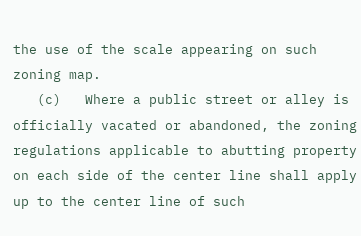the use of the scale appearing on such zoning map.
   (c)   Where a public street or alley is officially vacated or abandoned, the zoning regulations applicable to abutting property on each side of the center line shall apply up to the center line of such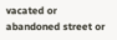vacated or abandoned street or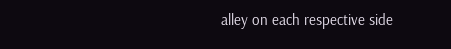alley on each respective side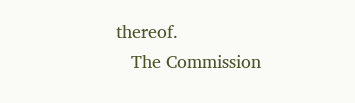thereof.
   The Commission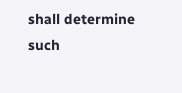shall determine such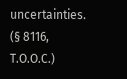uncertainties.
(§ 8116, T.O.O.C.)